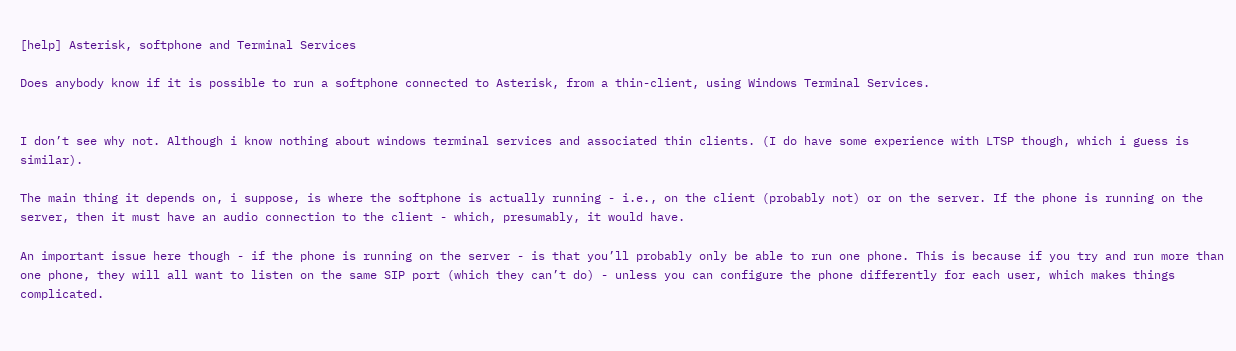[help] Asterisk, softphone and Terminal Services

Does anybody know if it is possible to run a softphone connected to Asterisk, from a thin-client, using Windows Terminal Services.


I don’t see why not. Although i know nothing about windows terminal services and associated thin clients. (I do have some experience with LTSP though, which i guess is similar).

The main thing it depends on, i suppose, is where the softphone is actually running - i.e., on the client (probably not) or on the server. If the phone is running on the server, then it must have an audio connection to the client - which, presumably, it would have.

An important issue here though - if the phone is running on the server - is that you’ll probably only be able to run one phone. This is because if you try and run more than one phone, they will all want to listen on the same SIP port (which they can’t do) - unless you can configure the phone differently for each user, which makes things complicated.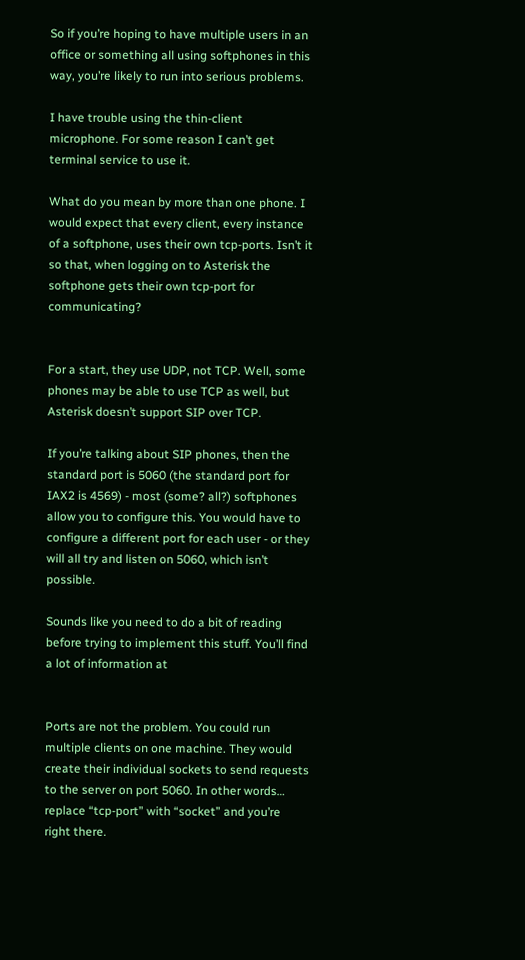So if you’re hoping to have multiple users in an office or something all using softphones in this way, you’re likely to run into serious problems.

I have trouble using the thin-client microphone. For some reason I can’t get terminal service to use it.

What do you mean by more than one phone. I would expect that every client, every instance of a softphone, uses their own tcp-ports. Isn’t it so that, when logging on to Asterisk the softphone gets their own tcp-port for communicating?


For a start, they use UDP, not TCP. Well, some phones may be able to use TCP as well, but Asterisk doesn’t support SIP over TCP.

If you’re talking about SIP phones, then the standard port is 5060 (the standard port for IAX2 is 4569) - most (some? all?) softphones allow you to configure this. You would have to configure a different port for each user - or they will all try and listen on 5060, which isn’t possible.

Sounds like you need to do a bit of reading before trying to implement this stuff. You’ll find a lot of information at


Ports are not the problem. You could run multiple clients on one machine. They would create their individual sockets to send requests to the server on port 5060. In other words… replace “tcp-port” with “socket” and you’re right there.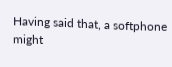Having said that, a softphone might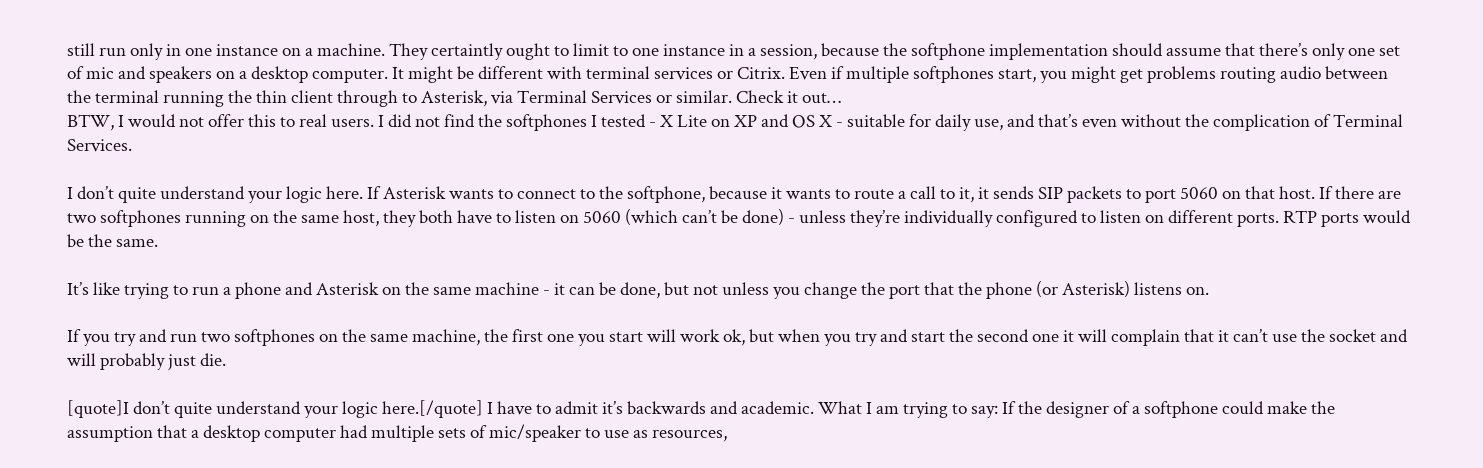still run only in one instance on a machine. They certaintly ought to limit to one instance in a session, because the softphone implementation should assume that there’s only one set of mic and speakers on a desktop computer. It might be different with terminal services or Citrix. Even if multiple softphones start, you might get problems routing audio between the terminal running the thin client through to Asterisk, via Terminal Services or similar. Check it out…
BTW, I would not offer this to real users. I did not find the softphones I tested - X Lite on XP and OS X - suitable for daily use, and that’s even without the complication of Terminal Services.

I don’t quite understand your logic here. If Asterisk wants to connect to the softphone, because it wants to route a call to it, it sends SIP packets to port 5060 on that host. If there are two softphones running on the same host, they both have to listen on 5060 (which can’t be done) - unless they’re individually configured to listen on different ports. RTP ports would be the same.

It’s like trying to run a phone and Asterisk on the same machine - it can be done, but not unless you change the port that the phone (or Asterisk) listens on.

If you try and run two softphones on the same machine, the first one you start will work ok, but when you try and start the second one it will complain that it can’t use the socket and will probably just die.

[quote]I don’t quite understand your logic here.[/quote] I have to admit it’s backwards and academic. What I am trying to say: If the designer of a softphone could make the assumption that a desktop computer had multiple sets of mic/speaker to use as resources,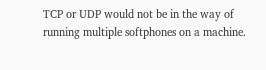TCP or UDP would not be in the way of running multiple softphones on a machine.